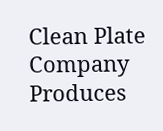Clean Plate Company Produces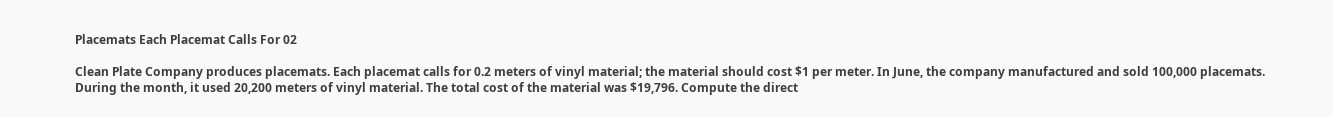Placemats Each Placemat Calls For 02

Clean Plate Company produces placemats. Each placemat calls for 0.2 meters of vinyl material; the material should cost $1 per meter. In June, the company manufactured and sold 100,000 placemats. During the month, it used 20,200 meters of vinyl material. The total cost of the material was $19,796. Compute the direct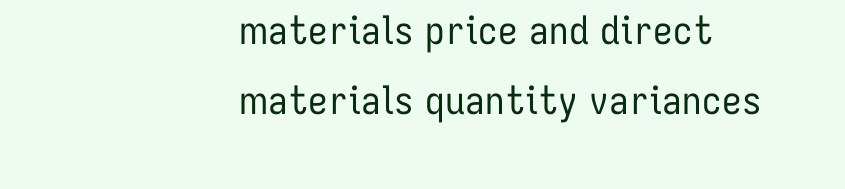materials price and direct materials quantity variances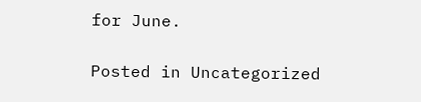for June.

Posted in Uncategorized